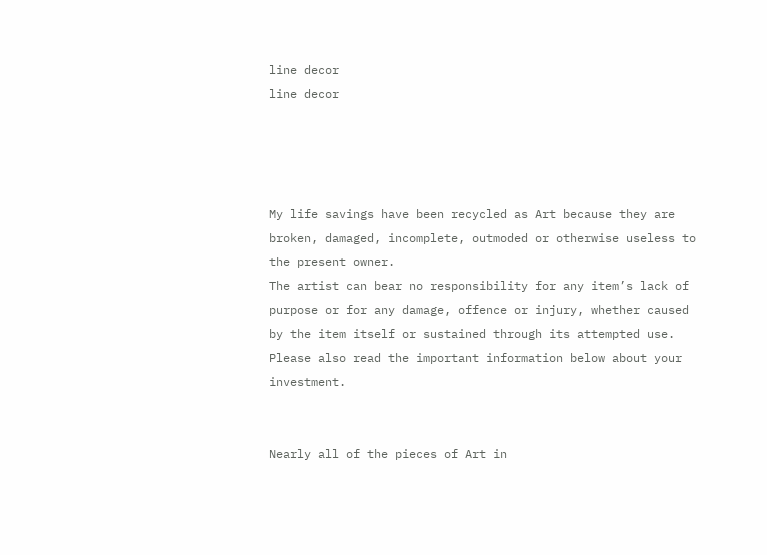line decor
line decor




My life savings have been recycled as Art because they are broken, damaged, incomplete, outmoded or otherwise useless to the present owner.
The artist can bear no responsibility for any item’s lack of purpose or for any damage, offence or injury, whether caused by the item itself or sustained through its attempted use.
Please also read the important information below about your investment.


Nearly all of the pieces of Art in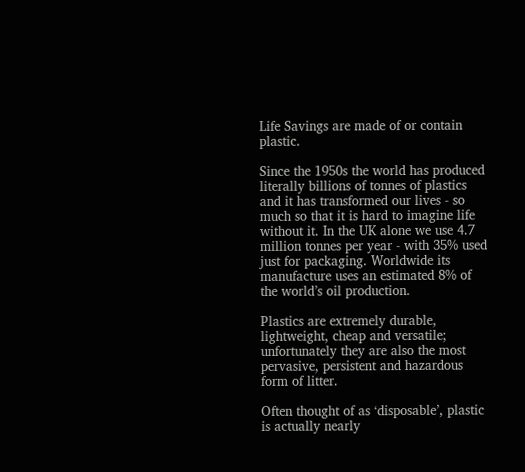Life Savings are made of or contain plastic.

Since the 1950s the world has produced literally billions of tonnes of plastics and it has transformed our lives - so much so that it is hard to imagine life without it. In the UK alone we use 4.7 million tonnes per year - with 35% used just for packaging. Worldwide its manufacture uses an estimated 8% of the world’s oil production.

Plastics are extremely durable, lightweight, cheap and versatile;  unfortunately they are also the most pervasive, persistent and hazardous form of litter.

Often thought of as ‘disposable’, plastic is actually nearly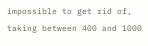impossible to get rid of, taking between 400 and 1000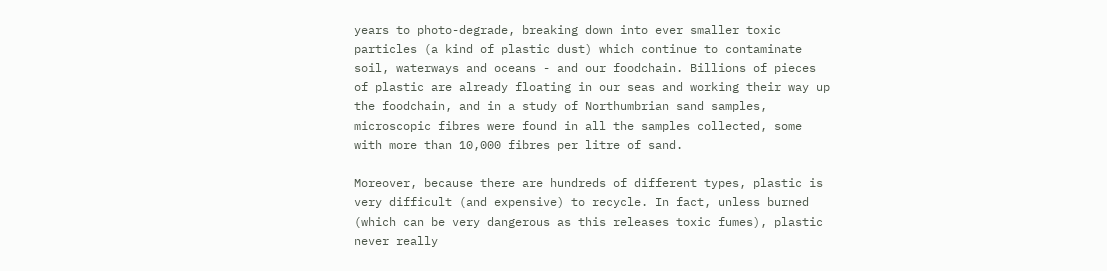years to photo-degrade, breaking down into ever smaller toxic particles (a kind of plastic dust) which continue to contaminate soil, waterways and oceans - and our foodchain. Billions of pieces of plastic are already floating in our seas and working their way up the foodchain, and in a study of Northumbrian sand samples, microscopic fibres were found in all the samples collected, some with more than 10,000 fibres per litre of sand.

Moreover, because there are hundreds of different types, plastic is very difficult (and expensive) to recycle. In fact, unless burned (which can be very dangerous as this releases toxic fumes), plastic never really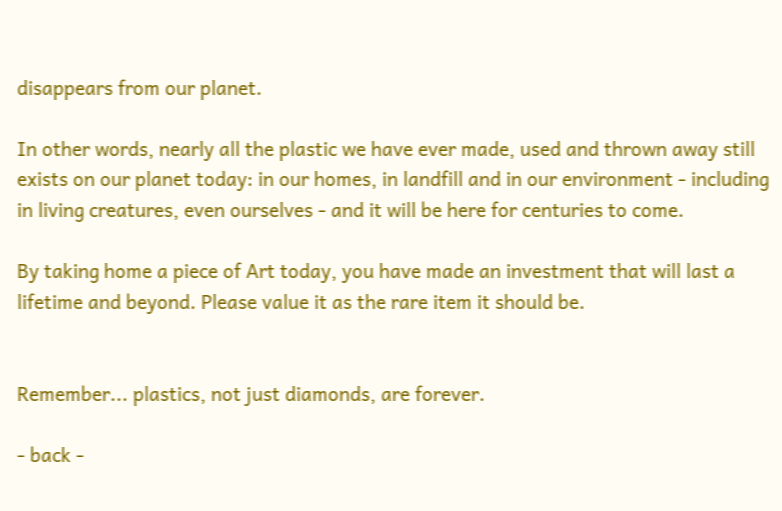disappears from our planet.

In other words, nearly all the plastic we have ever made, used and thrown away still exists on our planet today: in our homes, in landfill and in our environment - including in living creatures, even ourselves - and it will be here for centuries to come.

By taking home a piece of Art today, you have made an investment that will last a lifetime and beyond. Please value it as the rare item it should be.


Remember... plastics, not just diamonds, are forever.

- back -